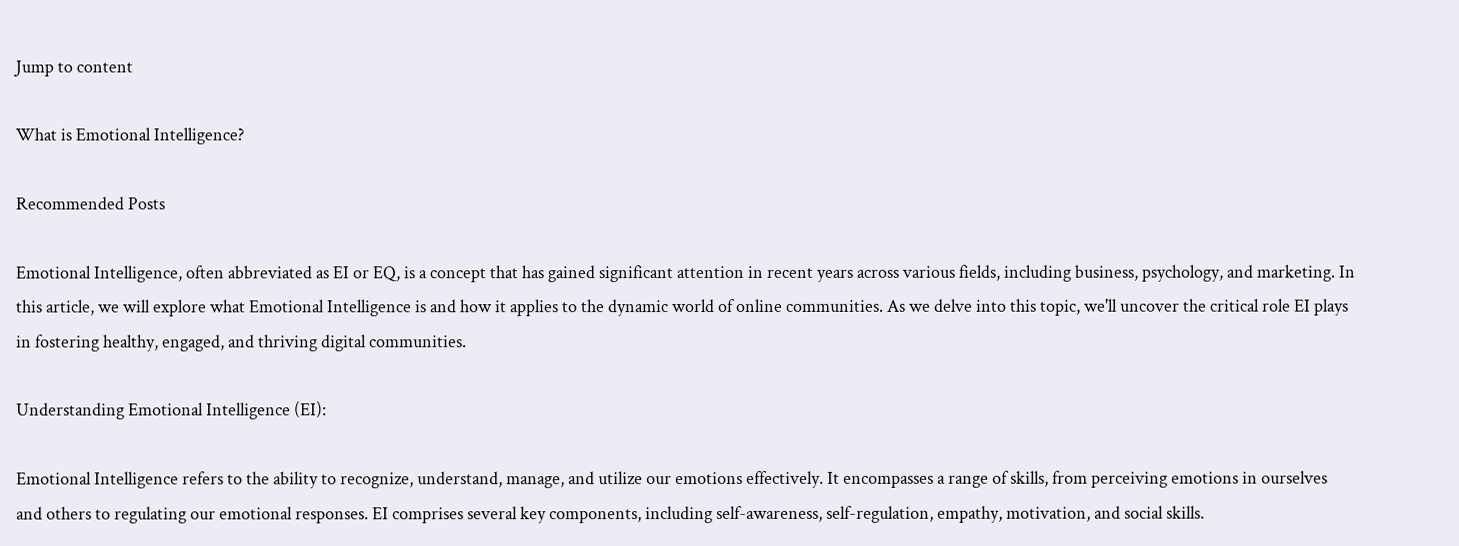Jump to content

What is Emotional Intelligence?

Recommended Posts

Emotional Intelligence, often abbreviated as EI or EQ, is a concept that has gained significant attention in recent years across various fields, including business, psychology, and marketing. In this article, we will explore what Emotional Intelligence is and how it applies to the dynamic world of online communities. As we delve into this topic, we'll uncover the critical role EI plays in fostering healthy, engaged, and thriving digital communities.

Understanding Emotional Intelligence (EI):

Emotional Intelligence refers to the ability to recognize, understand, manage, and utilize our emotions effectively. It encompasses a range of skills, from perceiving emotions in ourselves and others to regulating our emotional responses. EI comprises several key components, including self-awareness, self-regulation, empathy, motivation, and social skills.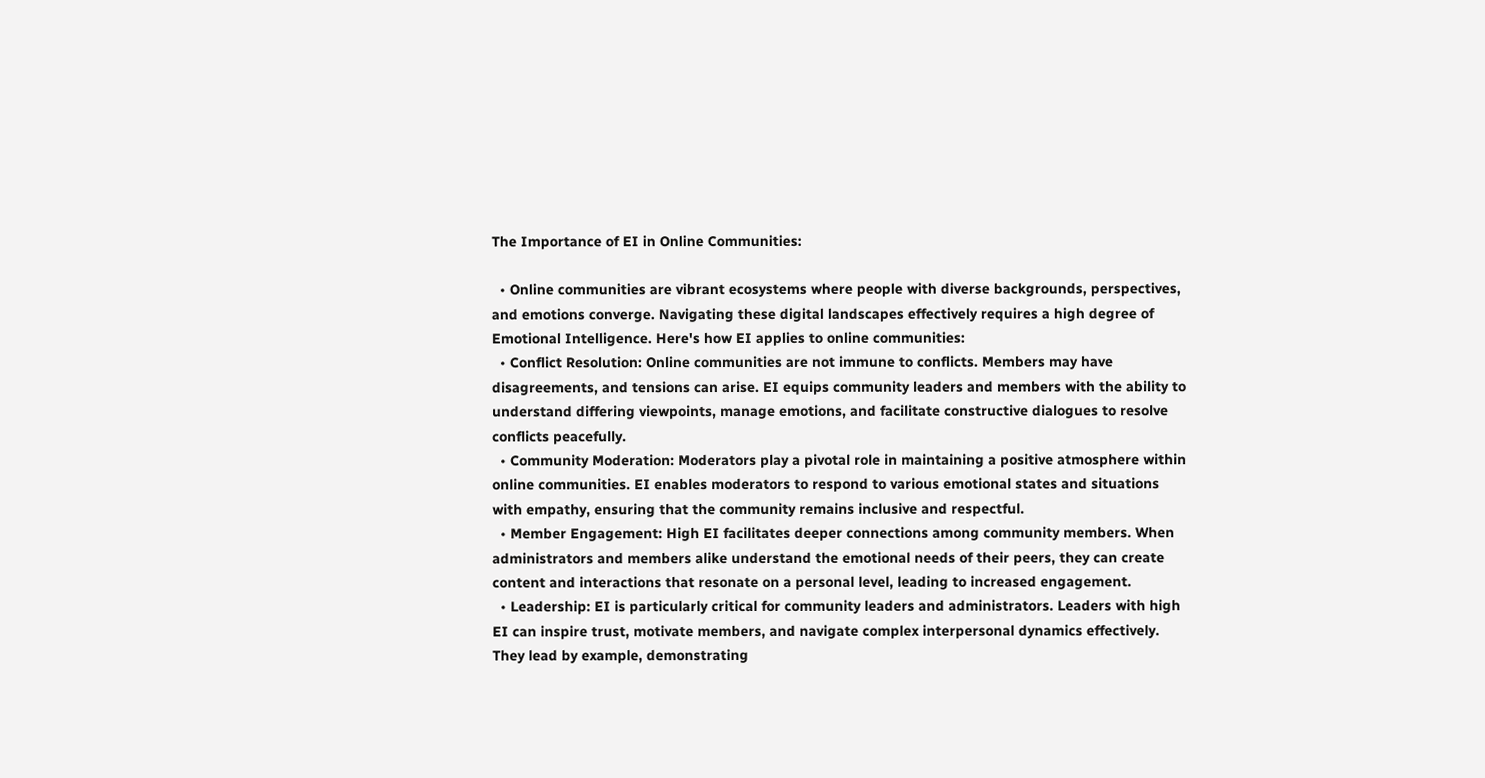The Importance of EI in Online Communities:

  • Online communities are vibrant ecosystems where people with diverse backgrounds, perspectives, and emotions converge. Navigating these digital landscapes effectively requires a high degree of Emotional Intelligence. Here's how EI applies to online communities:
  • Conflict Resolution: Online communities are not immune to conflicts. Members may have disagreements, and tensions can arise. EI equips community leaders and members with the ability to understand differing viewpoints, manage emotions, and facilitate constructive dialogues to resolve conflicts peacefully.
  • Community Moderation: Moderators play a pivotal role in maintaining a positive atmosphere within online communities. EI enables moderators to respond to various emotional states and situations with empathy, ensuring that the community remains inclusive and respectful.
  • Member Engagement: High EI facilitates deeper connections among community members. When administrators and members alike understand the emotional needs of their peers, they can create content and interactions that resonate on a personal level, leading to increased engagement.
  • Leadership: EI is particularly critical for community leaders and administrators. Leaders with high EI can inspire trust, motivate members, and navigate complex interpersonal dynamics effectively. They lead by example, demonstrating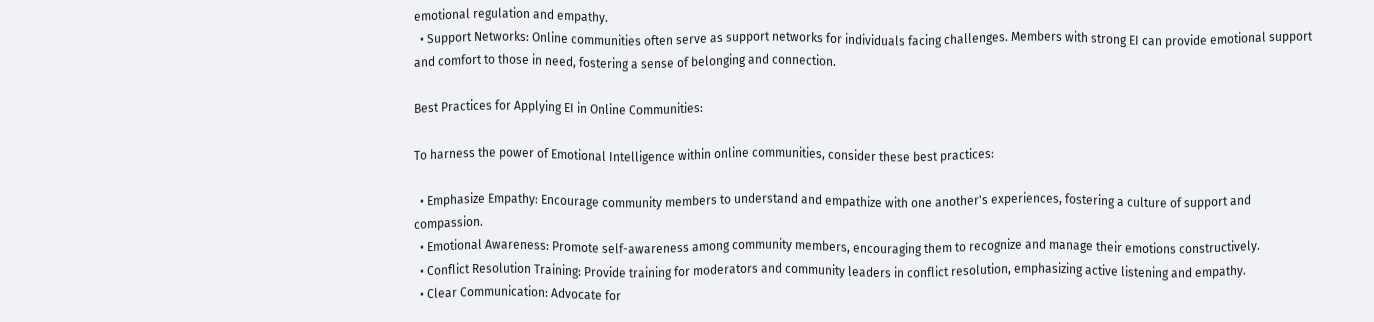emotional regulation and empathy.
  • Support Networks: Online communities often serve as support networks for individuals facing challenges. Members with strong EI can provide emotional support and comfort to those in need, fostering a sense of belonging and connection.

Best Practices for Applying EI in Online Communities:

To harness the power of Emotional Intelligence within online communities, consider these best practices:

  • Emphasize Empathy: Encourage community members to understand and empathize with one another's experiences, fostering a culture of support and compassion.
  • Emotional Awareness: Promote self-awareness among community members, encouraging them to recognize and manage their emotions constructively.
  • Conflict Resolution Training: Provide training for moderators and community leaders in conflict resolution, emphasizing active listening and empathy.
  • Clear Communication: Advocate for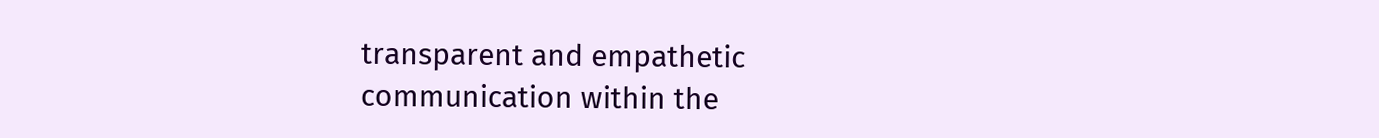transparent and empathetic communication within the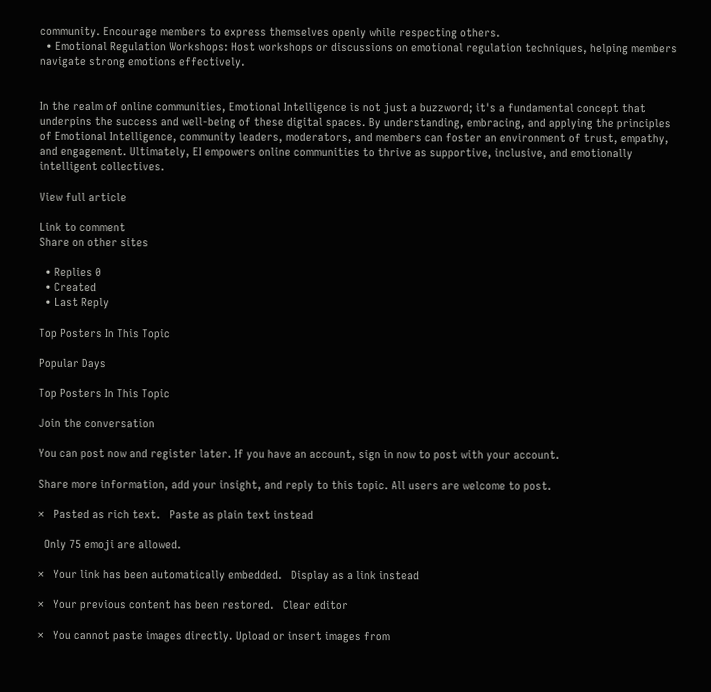community. Encourage members to express themselves openly while respecting others.
  • Emotional Regulation Workshops: Host workshops or discussions on emotional regulation techniques, helping members navigate strong emotions effectively.


In the realm of online communities, Emotional Intelligence is not just a buzzword; it's a fundamental concept that underpins the success and well-being of these digital spaces. By understanding, embracing, and applying the principles of Emotional Intelligence, community leaders, moderators, and members can foster an environment of trust, empathy, and engagement. Ultimately, EI empowers online communities to thrive as supportive, inclusive, and emotionally intelligent collectives.

View full article

Link to comment
Share on other sites

  • Replies 0
  • Created
  • Last Reply

Top Posters In This Topic

Popular Days

Top Posters In This Topic

Join the conversation

You can post now and register later. If you have an account, sign in now to post with your account.

Share more information, add your insight, and reply to this topic. All users are welcome to post.

×   Pasted as rich text.   Paste as plain text instead

  Only 75 emoji are allowed.

×   Your link has been automatically embedded.   Display as a link instead

×   Your previous content has been restored.   Clear editor

×   You cannot paste images directly. Upload or insert images from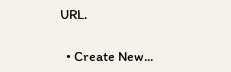URL.

  • Create New...